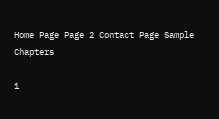Home Page Page 2 Contact Page Sample Chapters

1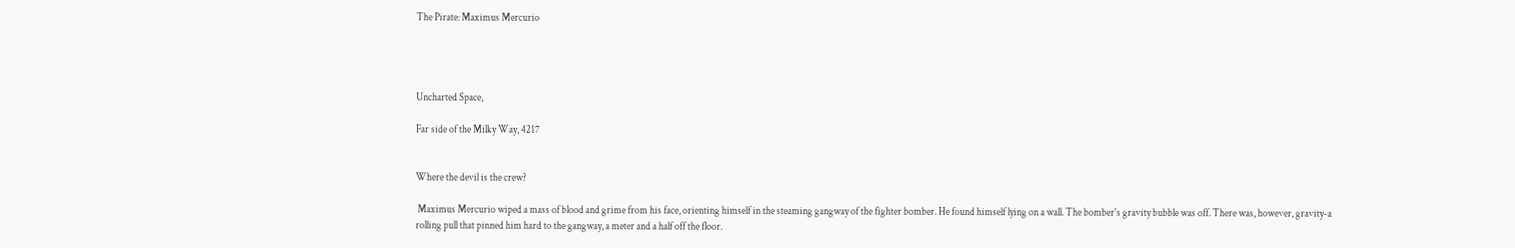The Pirate: Maximus Mercurio




Uncharted Space,

Far side of the Milky Way, 4217


Where the devil is the crew?

 Maximus Mercurio wiped a mass of blood and grime from his face, orienting himself in the steaming gangway of the fighter bomber. He found himself lying on a wall. The bomber's gravity bubble was off. There was, however, gravity-a rolling pull that pinned him hard to the gangway, a meter and a half off the floor.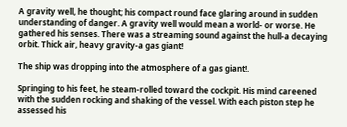A gravity well, he thought; his compact round face glaring around in sudden understanding of danger. A gravity well would mean a world- or worse. He gathered his senses. There was a streaming sound against the hull-a decaying orbit. Thick air, heavy gravity-a gas giant!

The ship was dropping into the atmosphere of a gas giant!.

Springing to his feet, he steam-rolled toward the cockpit. His mind careened with the sudden rocking and shaking of the vessel. With each piston step he assessed his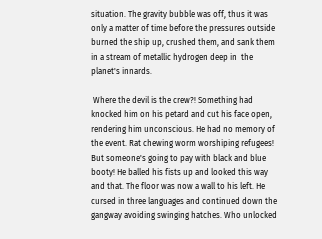situation. The gravity bubble was off, thus it was only a matter of time before the pressures outside burned the ship up, crushed them, and sank them in a stream of metallic hydrogen deep in  the planet's innards.

 Where the devil is the crew?! Something had knocked him on his petard and cut his face open, rendering him unconscious. He had no memory of the event. Rat chewing worm worshiping refugees! But someone's going to pay with black and blue booty! He balled his fists up and looked this way and that. The floor was now a wall to his left. He cursed in three languages and continued down the gangway avoiding swinging hatches. Who unlocked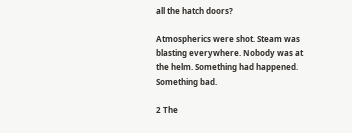all the hatch doors?

Atmospherics were shot. Steam was blasting everywhere. Nobody was at the helm. Something had happened. Something bad.

2 The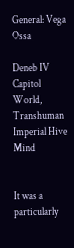General: Vega Ossa

Deneb IV Capitol World, Transhuman Imperial Hive Mind


It was a particularly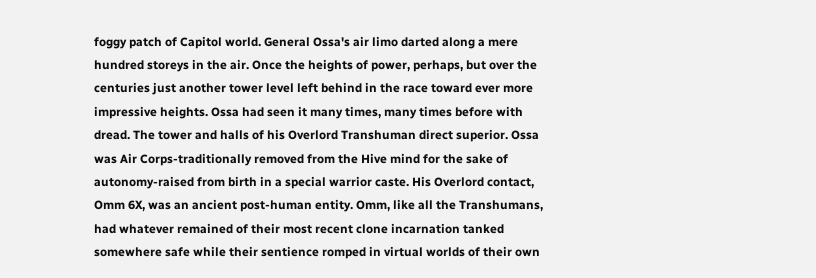foggy patch of Capitol world. General Ossa's air limo darted along a mere hundred storeys in the air. Once the heights of power, perhaps, but over the centuries just another tower level left behind in the race toward ever more impressive heights. Ossa had seen it many times, many times before with dread. The tower and halls of his Overlord Transhuman direct superior. Ossa was Air Corps-traditionally removed from the Hive mind for the sake of autonomy-raised from birth in a special warrior caste. His Overlord contact, Omm 6X, was an ancient post-human entity. Omm, like all the Transhumans, had whatever remained of their most recent clone incarnation tanked somewhere safe while their sentience romped in virtual worlds of their own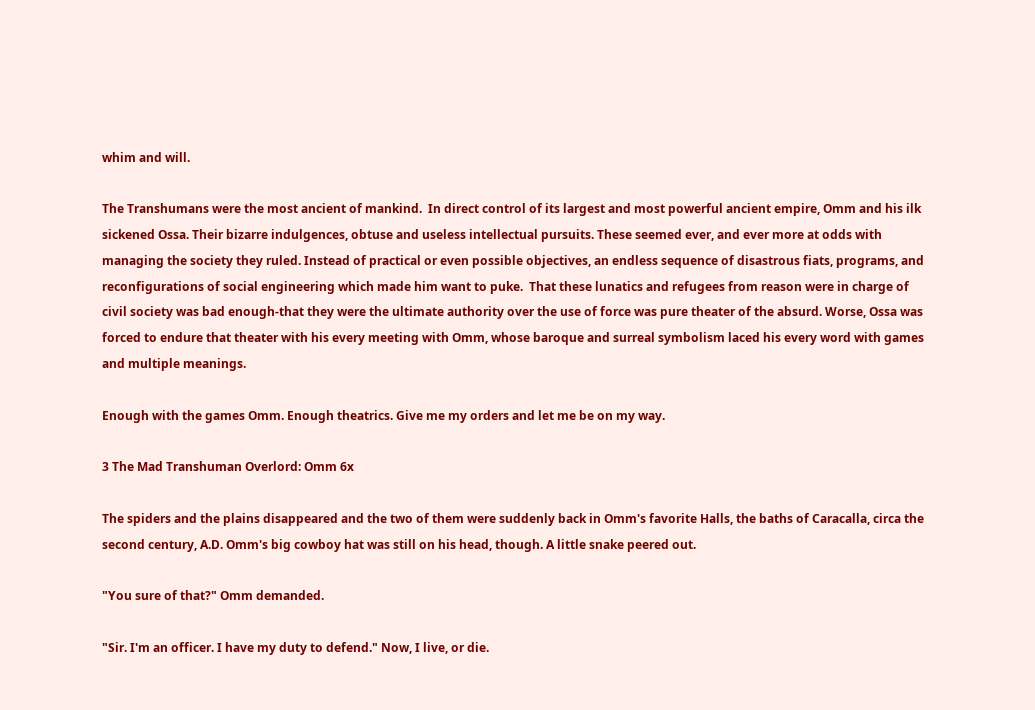whim and will.

The Transhumans were the most ancient of mankind.  In direct control of its largest and most powerful ancient empire, Omm and his ilk sickened Ossa. Their bizarre indulgences, obtuse and useless intellectual pursuits. These seemed ever, and ever more at odds with managing the society they ruled. Instead of practical or even possible objectives, an endless sequence of disastrous fiats, programs, and reconfigurations of social engineering which made him want to puke.  That these lunatics and refugees from reason were in charge of civil society was bad enough-that they were the ultimate authority over the use of force was pure theater of the absurd. Worse, Ossa was forced to endure that theater with his every meeting with Omm, whose baroque and surreal symbolism laced his every word with games and multiple meanings.

Enough with the games Omm. Enough theatrics. Give me my orders and let me be on my way.

3 The Mad Transhuman Overlord: Omm 6x

The spiders and the plains disappeared and the two of them were suddenly back in Omm's favorite Halls, the baths of Caracalla, circa the second century, A.D. Omm's big cowboy hat was still on his head, though. A little snake peered out.

"You sure of that?" Omm demanded.

"Sir. I'm an officer. I have my duty to defend." Now, I live, or die.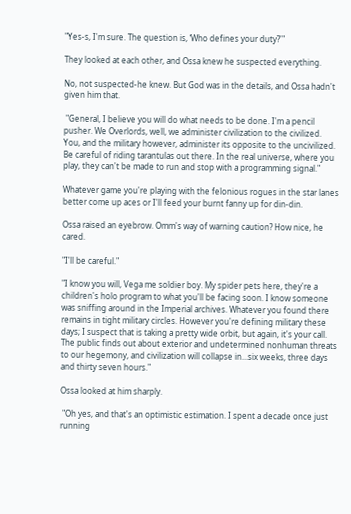"Yes-s, I'm sure. The question is, ‘Who defines your duty?'"

They looked at each other, and Ossa knew he suspected everything.

No, not suspected-he knew. But God was in the details, and Ossa hadn't given him that.

 "General, I believe you will do what needs to be done. I'm a pencil pusher. We Overlords, well, we administer civilization to the civilized. You, and the military however, administer its opposite to the uncivilized. Be careful of riding tarantulas out there. In the real universe, where you play, they can't be made to run and stop with a programming signal."

Whatever game you're playing with the felonious rogues in the star lanes better come up aces or I'll feed your burnt fanny up for din-din.

Ossa raised an eyebrow. Omm's way of warning caution? How nice, he cared.

"I'll be careful."

"I know you will, Vega me soldier boy. My spider pets here, they're a children's holo program to what you'll be facing soon. I know someone was sniffing around in the Imperial archives. Whatever you found there remains in tight military circles. However you're defining military these days; I suspect that is taking a pretty wide orbit, but again, it's your call. The public finds out about exterior and undetermined nonhuman threats to our hegemony, and civilization will collapse in...six weeks, three days and thirty seven hours."

Ossa looked at him sharply.

 "Oh yes, and that's an optimistic estimation. I spent a decade once just running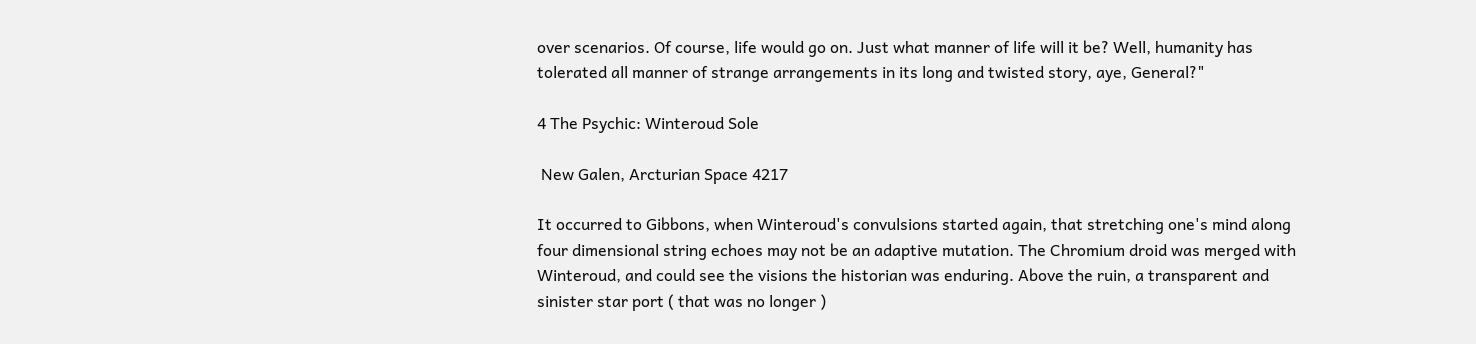over scenarios. Of course, life would go on. Just what manner of life will it be? Well, humanity has tolerated all manner of strange arrangements in its long and twisted story, aye, General?"

4 The Psychic: Winteroud Sole

 New Galen, Arcturian Space 4217

It occurred to Gibbons, when Winteroud's convulsions started again, that stretching one's mind along four dimensional string echoes may not be an adaptive mutation. The Chromium droid was merged with Winteroud, and could see the visions the historian was enduring. Above the ruin, a transparent and sinister star port ( that was no longer )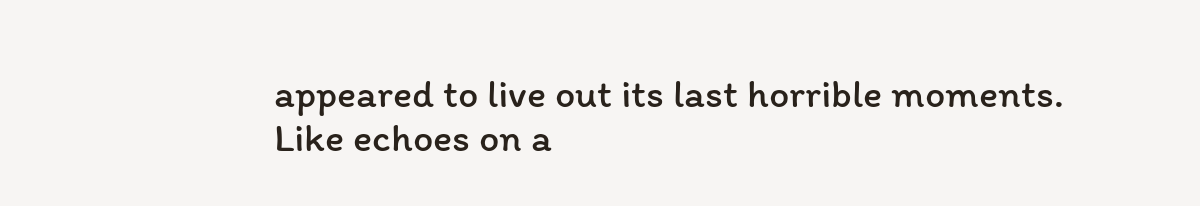appeared to live out its last horrible moments.  Like echoes on a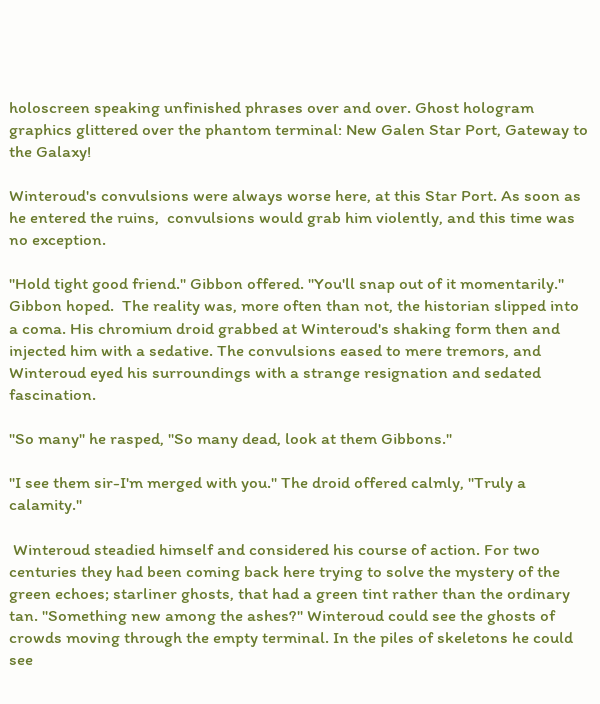holoscreen speaking unfinished phrases over and over. Ghost hologram graphics glittered over the phantom terminal: New Galen Star Port, Gateway to the Galaxy!

Winteroud's convulsions were always worse here, at this Star Port. As soon as he entered the ruins,  convulsions would grab him violently, and this time was no exception.

"Hold tight good friend." Gibbon offered. "You'll snap out of it momentarily." Gibbon hoped.  The reality was, more often than not, the historian slipped into a coma. His chromium droid grabbed at Winteroud's shaking form then and injected him with a sedative. The convulsions eased to mere tremors, and Winteroud eyed his surroundings with a strange resignation and sedated fascination.

"So many" he rasped, "So many dead, look at them Gibbons."

"I see them sir-I'm merged with you." The droid offered calmly, "Truly a calamity."

 Winteroud steadied himself and considered his course of action. For two centuries they had been coming back here trying to solve the mystery of the green echoes; starliner ghosts, that had a green tint rather than the ordinary tan. "Something new among the ashes?" Winteroud could see the ghosts of crowds moving through the empty terminal. In the piles of skeletons he could see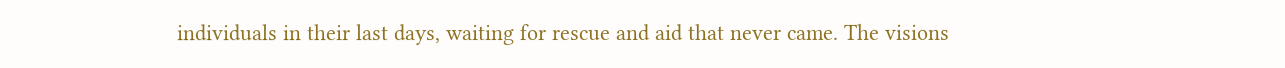individuals in their last days, waiting for rescue and aid that never came. The visions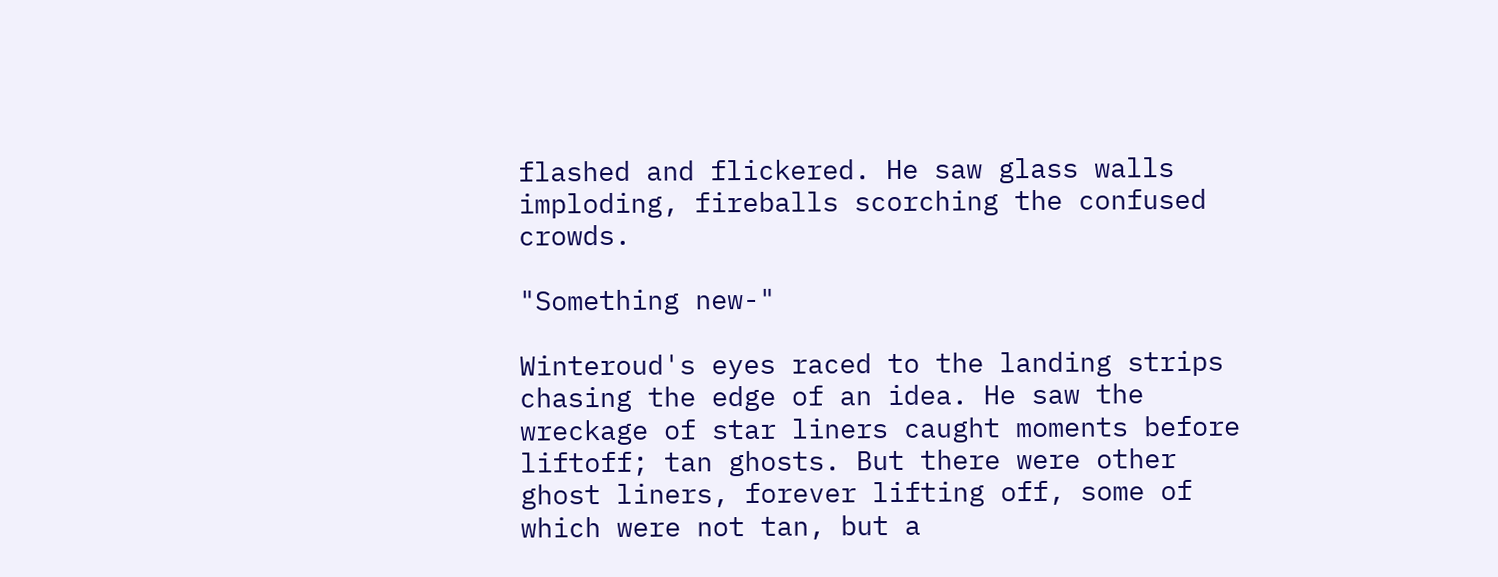flashed and flickered. He saw glass walls imploding, fireballs scorching the confused crowds.

"Something new-"

Winteroud's eyes raced to the landing strips chasing the edge of an idea. He saw the wreckage of star liners caught moments before liftoff; tan ghosts. But there were other ghost liners, forever lifting off, some of which were not tan, but a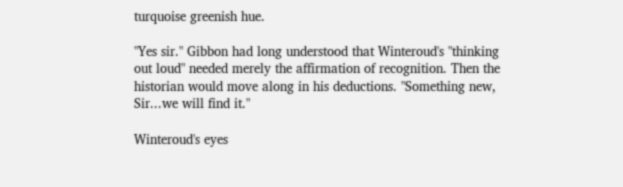turquoise greenish hue.

"Yes sir." Gibbon had long understood that Winteroud's "thinking out loud" needed merely the affirmation of recognition. Then the historian would move along in his deductions. "Something new, Sir...we will find it."

Winteroud's eyes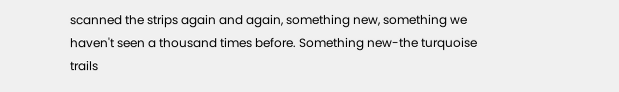scanned the strips again and again, something new, something we haven't seen a thousand times before. Something new-the turquoise trails